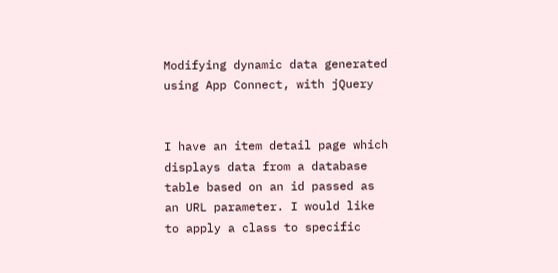Modifying dynamic data generated using App Connect, with jQuery


I have an item detail page which displays data from a database table based on an id passed as an URL parameter. I would like to apply a class to specific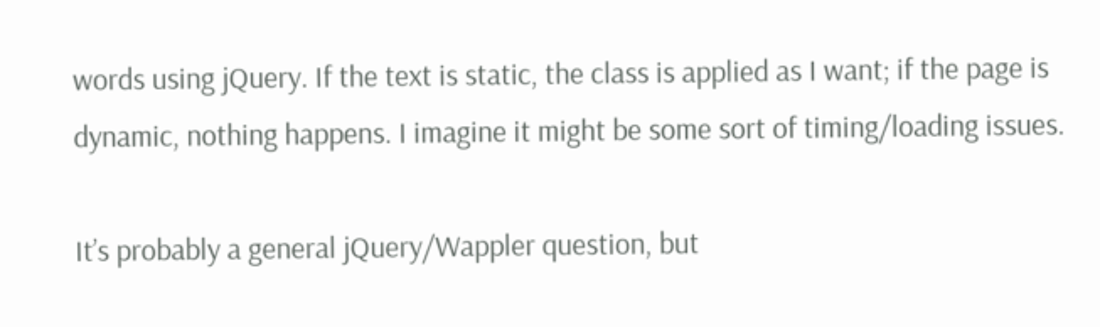words using jQuery. If the text is static, the class is applied as I want; if the page is dynamic, nothing happens. I imagine it might be some sort of timing/loading issues.

It’s probably a general jQuery/Wappler question, but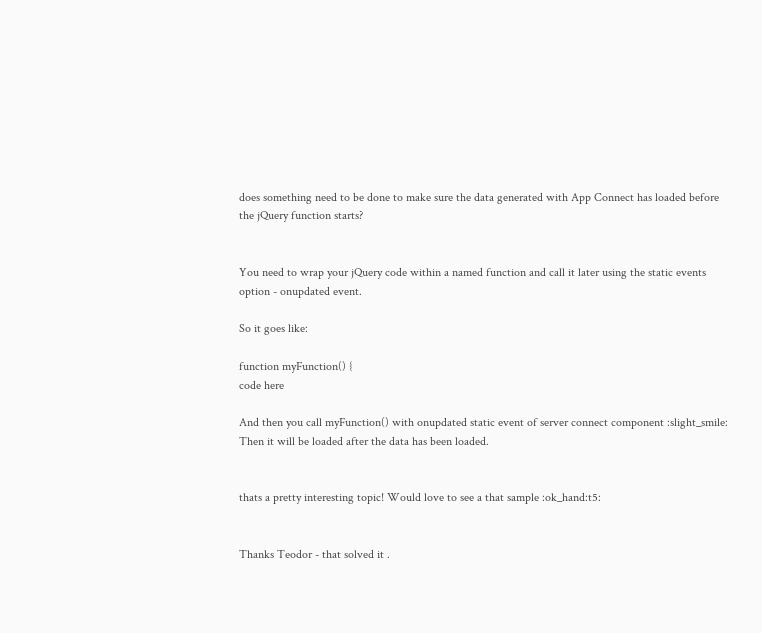does something need to be done to make sure the data generated with App Connect has loaded before the jQuery function starts?


You need to wrap your jQuery code within a named function and call it later using the static events option - onupdated event.

So it goes like:

function myFunction() {
code here

And then you call myFunction() with onupdated static event of server connect component :slight_smile:
Then it will be loaded after the data has been loaded.


thats a pretty interesting topic! Would love to see a that sample :ok_hand:t5:


Thanks Teodor - that solved it .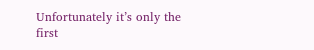Unfortunately it’s only the first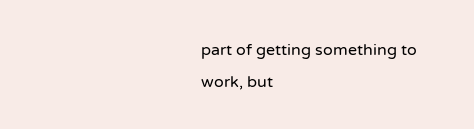part of getting something to work, but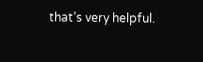that’s very helpful.